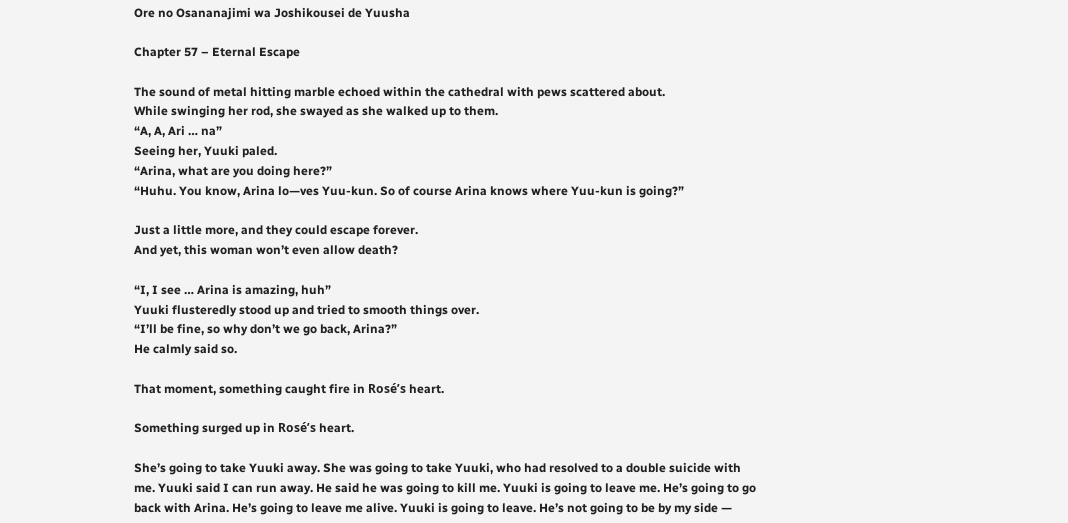Ore no Osananajimi wa Joshikousei de Yuusha

Chapter 57 – Eternal Escape

The sound of metal hitting marble echoed within the cathedral with pews scattered about.
While swinging her rod, she swayed as she walked up to them.
“A, A, Ari … na”
Seeing her, Yuuki paled.
“Arina, what are you doing here?”
“Huhu. You know, Arina lo—ves Yuu-kun. So of course Arina knows where Yuu-kun is going?”

Just a little more, and they could escape forever.
And yet, this woman won’t even allow death?

“I, I see … Arina is amazing, huh”
Yuuki flusteredly stood up and tried to smooth things over.
“I’ll be fine, so why don’t we go back, Arina?”
He calmly said so.

That moment, something caught fire in Rosé’s heart.

Something surged up in Rosé’s heart.

She’s going to take Yuuki away. She was going to take Yuuki, who had resolved to a double suicide with me. Yuuki said I can run away. He said he was going to kill me. Yuuki is going to leave me. He’s going to go back with Arina. He’s going to leave me alive. Yuuki is going to leave. He’s not going to be by my side —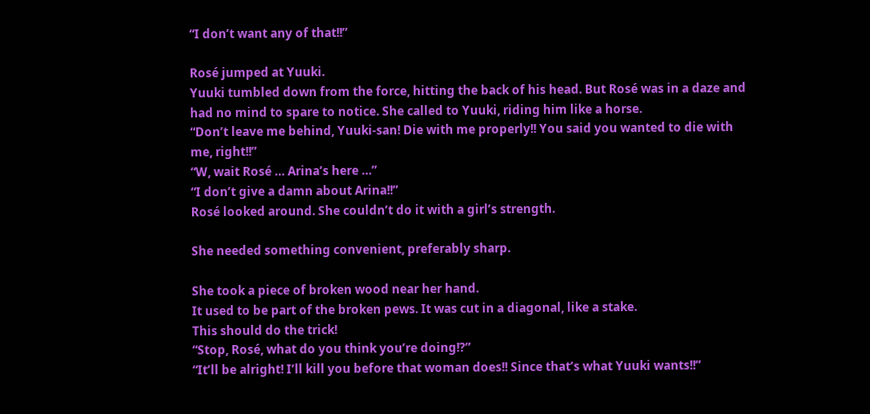“I don’t want any of that!!”

Rosé jumped at Yuuki.
Yuuki tumbled down from the force, hitting the back of his head. But Rosé was in a daze and had no mind to spare to notice. She called to Yuuki, riding him like a horse.
“Don’t leave me behind, Yuuki-san! Die with me properly!! You said you wanted to die with me, right!!”
“W, wait Rosé … Arina’s here …”
“I don’t give a damn about Arina!!”
Rosé looked around. She couldn’t do it with a girl’s strength.

She needed something convenient, preferably sharp.

She took a piece of broken wood near her hand.
It used to be part of the broken pews. It was cut in a diagonal, like a stake.
This should do the trick!
“Stop, Rosé, what do you think you’re doing!?”
“It’ll be alright! I’ll kill you before that woman does!! Since that’s what Yuuki wants!!”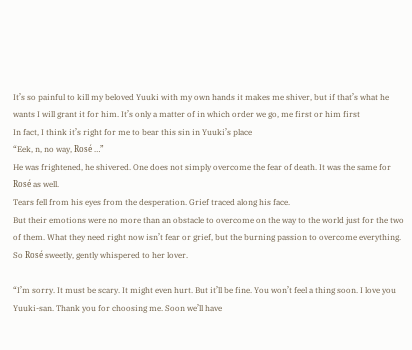It’s so painful to kill my beloved Yuuki with my own hands it makes me shiver, but if that’s what he wants I will grant it for him. It’s only a matter of in which order we go, me first or him first
In fact, I think it’s right for me to bear this sin in Yuuki’s place
“Eek, n, no way, Rosé …”
He was frightened, he shivered. One does not simply overcome the fear of death. It was the same for Rosé as well.
Tears fell from his eyes from the desperation. Grief traced along his face.
But their emotions were no more than an obstacle to overcome on the way to the world just for the two of them. What they need right now isn’t fear or grief, but the burning passion to overcome everything. So Rosé sweetly, gently whispered to her lover.

“I’m sorry. It must be scary. It might even hurt. But it’ll be fine. You won’t feel a thing soon. I love you Yuuki-san. Thank you for choosing me. Soon we’ll have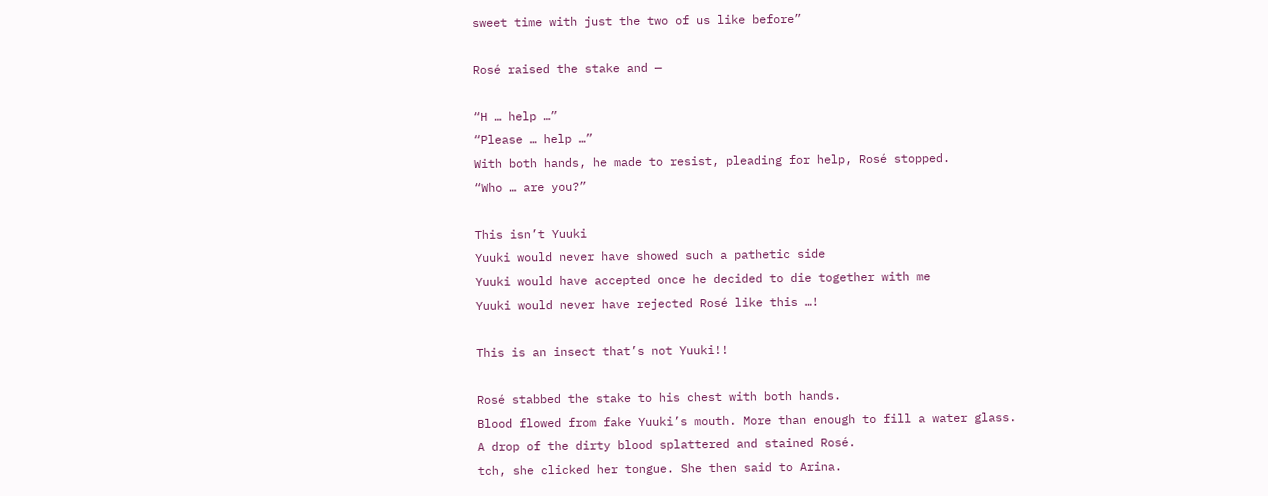sweet time with just the two of us like before”

Rosé raised the stake and —

“H … help …”
“Please … help …”
With both hands, he made to resist, pleading for help, Rosé stopped.
“Who … are you?”

This isn’t Yuuki
Yuuki would never have showed such a pathetic side
Yuuki would have accepted once he decided to die together with me
Yuuki would never have rejected Rosé like this …!

This is an insect that’s not Yuuki!!

Rosé stabbed the stake to his chest with both hands.
Blood flowed from fake Yuuki’s mouth. More than enough to fill a water glass.
A drop of the dirty blood splattered and stained Rosé.
tch, she clicked her tongue. She then said to Arina.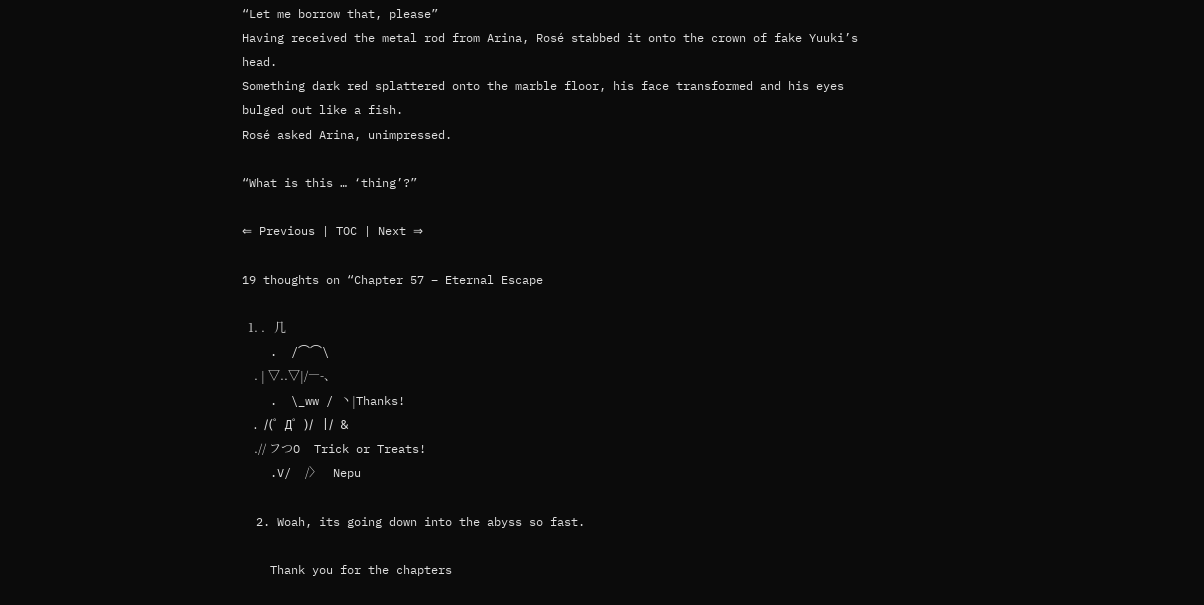“Let me borrow that, please”
Having received the metal rod from Arina, Rosé stabbed it onto the crown of fake Yuuki’s head.
Something dark red splattered onto the marble floor, his face transformed and his eyes bulged out like a fish.
Rosé asked Arina, unimpressed.

“What is this … ‘thing’?”

⇐ Previous | TOC | Next ⇒

19 thoughts on “Chapter 57 – Eternal Escape

  1. .   几
    .  /⌒⌒\
    . | ▽..▽|/―-、
    .  \_ww / 丶|Thanks!
    .  /(゜Д゜)/   |/  &
    .// フつO  Trick or Treats!
    .V/  /〉    Nepu

  2. Woah, its going down into the abyss so fast.

    Thank you for the chapters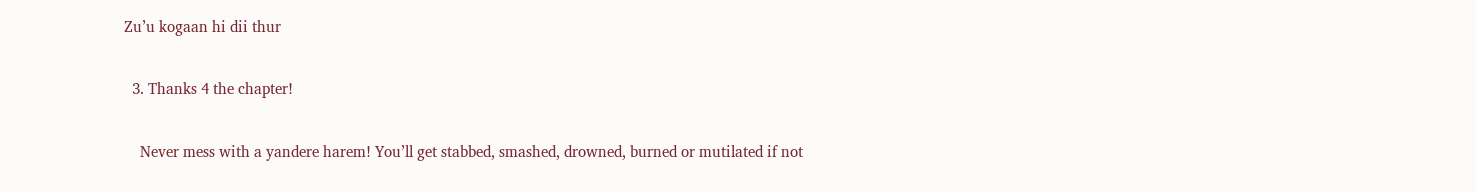Zu’u kogaan hi dii thur

  3. Thanks 4 the chapter!

    Never mess with a yandere harem! You’ll get stabbed, smashed, drowned, burned or mutilated if not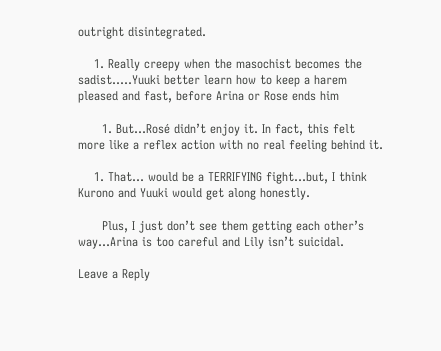outright disintegrated.

    1. Really creepy when the masochist becomes the sadist…..Yuuki better learn how to keep a harem pleased and fast, before Arina or Rose ends him

      1. But…Rosé didn’t enjoy it. In fact, this felt more like a reflex action with no real feeling behind it.

    1. That… would be a TERRIFYING fight…but, I think Kurono and Yuuki would get along honestly.

      Plus, I just don’t see them getting each other’s way…Arina is too careful and Lily isn’t suicidal.

Leave a Reply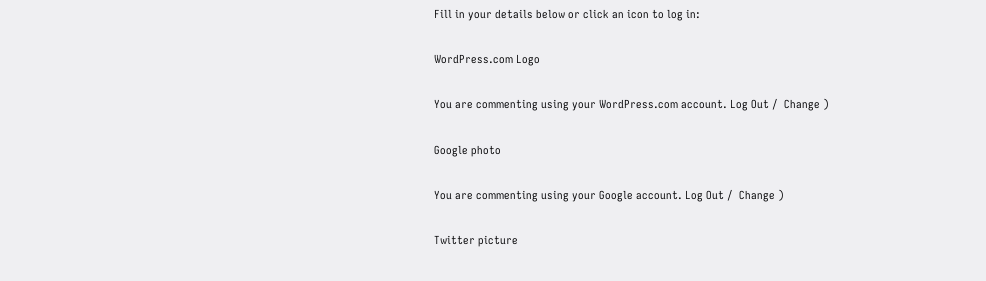Fill in your details below or click an icon to log in:

WordPress.com Logo

You are commenting using your WordPress.com account. Log Out /  Change )

Google photo

You are commenting using your Google account. Log Out /  Change )

Twitter picture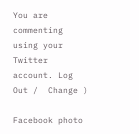You are commenting using your Twitter account. Log Out /  Change )

Facebook photo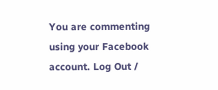You are commenting using your Facebook account. Log Out /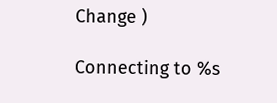Change )

Connecting to %s